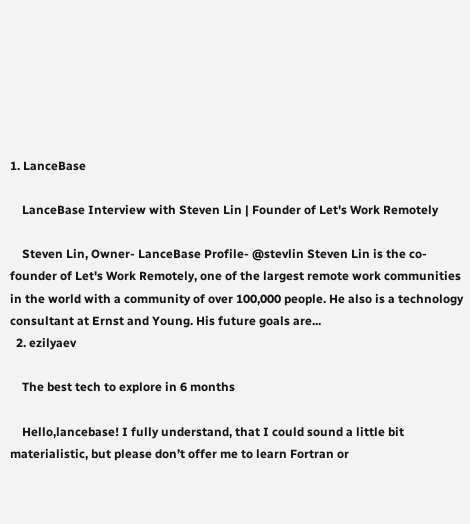1. LanceBase

    LanceBase Interview with Steven Lin | Founder of Let's Work Remotely

    Steven Lin, Owner- LanceBase Profile- @stevlin Steven Lin is the co-founder of Let's Work Remotely, one of the largest remote work communities in the world with a community of over 100,000 people. He also is a technology consultant at Ernst and Young. His future goals are...
  2. ezilyaev

    The best tech to explore in 6 months

    Hello,lancebase! I fully understand, that I could sound a little bit materialistic, but please don’t offer me to learn Fortran or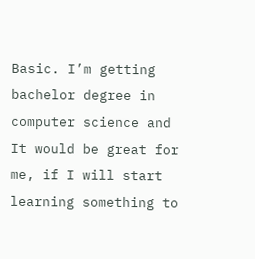Basic. I’m getting bachelor degree in computer science and It would be great for me, if I will start learning something to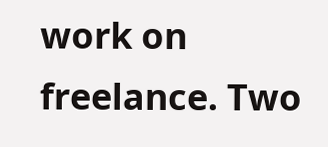work on freelance. Two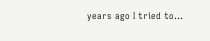years ago I tried to...